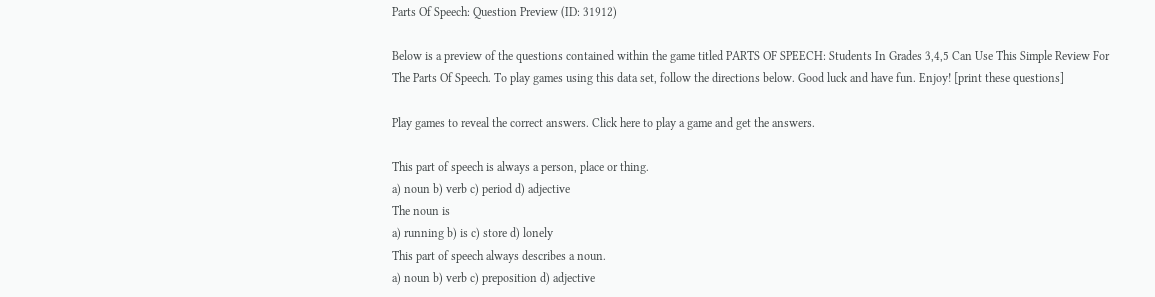Parts Of Speech: Question Preview (ID: 31912)

Below is a preview of the questions contained within the game titled PARTS OF SPEECH: Students In Grades 3,4,5 Can Use This Simple Review For The Parts Of Speech. To play games using this data set, follow the directions below. Good luck and have fun. Enjoy! [print these questions]

Play games to reveal the correct answers. Click here to play a game and get the answers.

This part of speech is always a person, place or thing.
a) noun b) verb c) period d) adjective
The noun is
a) running b) is c) store d) lonely
This part of speech always describes a noun.
a) noun b) verb c) preposition d) adjective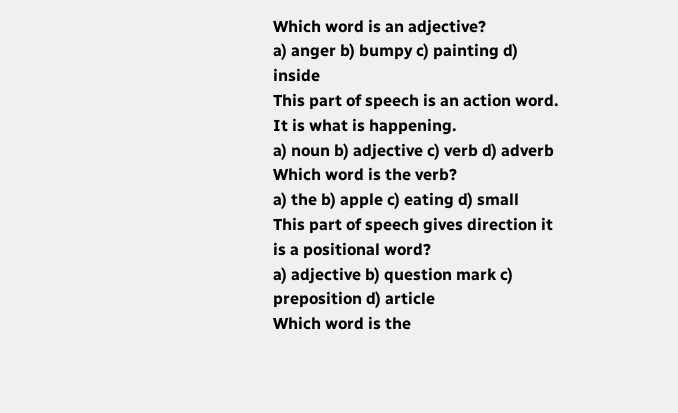Which word is an adjective?
a) anger b) bumpy c) painting d) inside
This part of speech is an action word. It is what is happening.
a) noun b) adjective c) verb d) adverb
Which word is the verb?
a) the b) apple c) eating d) small
This part of speech gives direction it is a positional word?
a) adjective b) question mark c) preposition d) article
Which word is the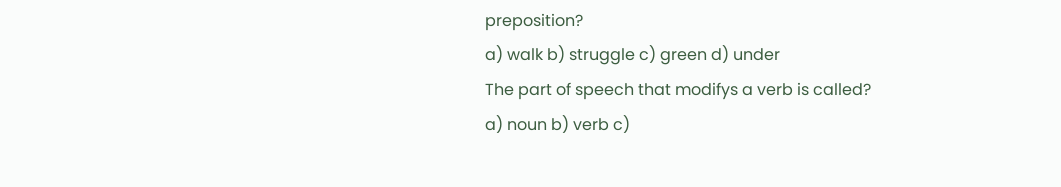preposition?
a) walk b) struggle c) green d) under
The part of speech that modifys a verb is called?
a) noun b) verb c)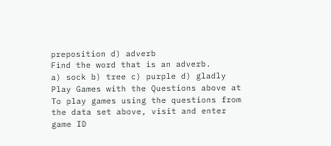preposition d) adverb
Find the word that is an adverb.
a) sock b) tree c) purple d) gladly
Play Games with the Questions above at
To play games using the questions from the data set above, visit and enter game ID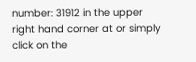number: 31912 in the upper right hand corner at or simply click on the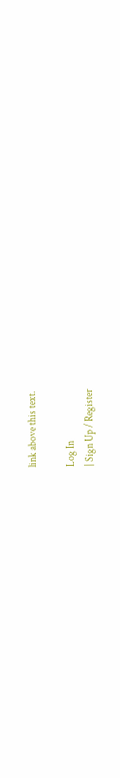link above this text.

Log In
| Sign Up / Register